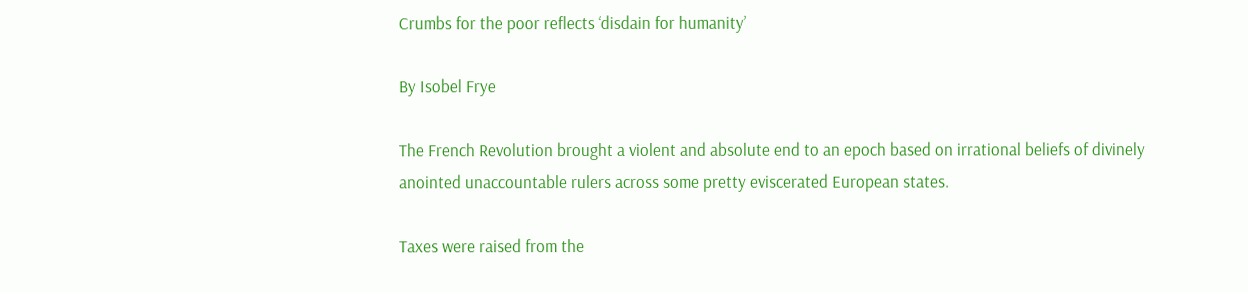Crumbs for the poor reflects ‘disdain for humanity’

By Isobel Frye

The French Revolution brought a violent and absolute end to an epoch based on irrational beliefs of divinely anointed unaccountable rulers across some pretty eviscerated European states.

Taxes were raised from the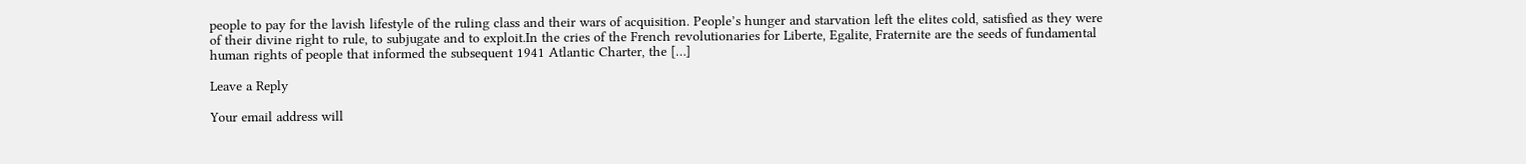people to pay for the lavish lifestyle of the ruling class and their wars of acquisition. People’s hunger and starvation left the elites cold, satisfied as they were of their divine right to rule, to subjugate and to exploit.In the cries of the French revolutionaries for Liberte, Egalite, Fraternite are the seeds of fundamental human rights of people that informed the subsequent 1941 Atlantic Charter, the […]

Leave a Reply

Your email address will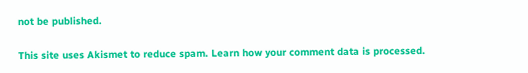not be published.

This site uses Akismet to reduce spam. Learn how your comment data is processed.